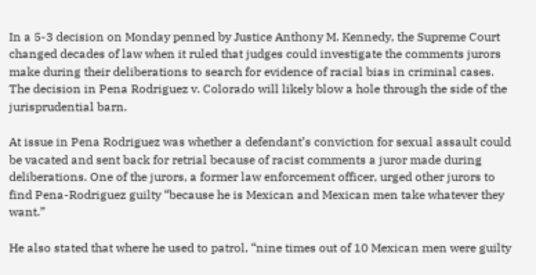In a 5-3 decision on Monday penned by Justice Anthony M. Kennedy, the Supreme Court changed decades of law when it ruled that judges could investigate the comments jurors make during their deliberations to search for evidence of racial bias in criminal cases. The decision in Pena Rodriguez v. Colorado will likely blow a hole through the side of the jurisprudential barn.

At issue in Pena Rodriguez was whether a defendant’s conviction for sexual assault could be vacated and sent back for retrial because of racist comments a juror made during deliberations. One of the jurors, a former law enforcement officer, urged other jurors to find Pena-Rodriguez guilty “because he is Mexican and Mexican men take whatever they want.”

He also stated that where he used to patrol, “nine times out of 10 Mexican men were guilty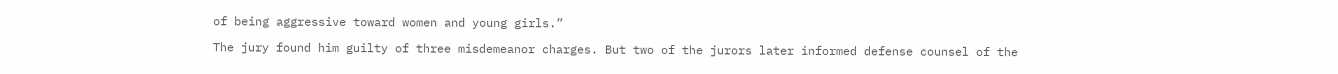of being aggressive toward women and young girls.”

The jury found him guilty of three misdemeanor charges. But two of the jurors later informed defense counsel of the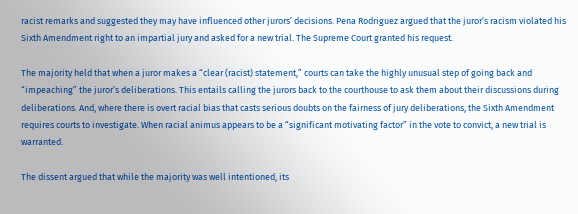racist remarks and suggested they may have influenced other jurors’ decisions. Pena Rodriguez argued that the juror’s racism violated his Sixth Amendment right to an impartial jury and asked for a new trial. The Supreme Court granted his request.

The majority held that when a juror makes a “clear (racist) statement,” courts can take the highly unusual step of going back and “impeaching” the juror’s deliberations. This entails calling the jurors back to the courthouse to ask them about their discussions during deliberations. And, where there is overt racial bias that casts serious doubts on the fairness of jury deliberations, the Sixth Amendment requires courts to investigate. When racial animus appears to be a “significant motivating factor” in the vote to convict, a new trial is warranted.

The dissent argued that while the majority was well intentioned, its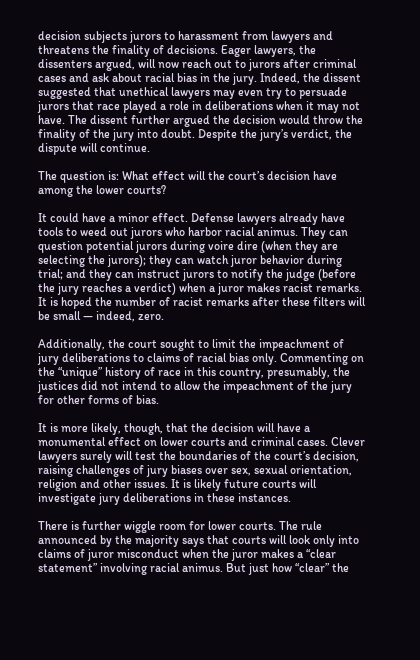decision subjects jurors to harassment from lawyers and threatens the finality of decisions. Eager lawyers, the dissenters argued, will now reach out to jurors after criminal cases and ask about racial bias in the jury. Indeed, the dissent suggested that unethical lawyers may even try to persuade jurors that race played a role in deliberations when it may not have. The dissent further argued the decision would throw the finality of the jury into doubt. Despite the jury’s verdict, the dispute will continue.

The question is: What effect will the court’s decision have among the lower courts?

It could have a minor effect. Defense lawyers already have tools to weed out jurors who harbor racial animus. They can question potential jurors during voire dire (when they are selecting the jurors); they can watch juror behavior during trial; and they can instruct jurors to notify the judge (before the jury reaches a verdict) when a juror makes racist remarks. It is hoped the number of racist remarks after these filters will be small — indeed, zero.

Additionally, the court sought to limit the impeachment of jury deliberations to claims of racial bias only. Commenting on the “unique” history of race in this country, presumably, the justices did not intend to allow the impeachment of the jury for other forms of bias.

It is more likely, though, that the decision will have a monumental effect on lower courts and criminal cases. Clever lawyers surely will test the boundaries of the court’s decision, raising challenges of jury biases over sex, sexual orientation, religion and other issues. It is likely future courts will investigate jury deliberations in these instances.

There is further wiggle room for lower courts. The rule announced by the majority says that courts will look only into claims of juror misconduct when the juror makes a “clear statement” involving racial animus. But just how “clear” the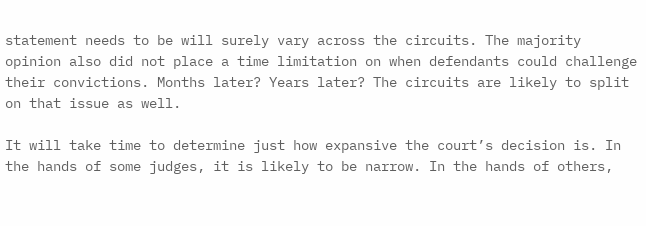statement needs to be will surely vary across the circuits. The majority opinion also did not place a time limitation on when defendants could challenge their convictions. Months later? Years later? The circuits are likely to split on that issue as well.

It will take time to determine just how expansive the court’s decision is. In the hands of some judges, it is likely to be narrow. In the hands of others,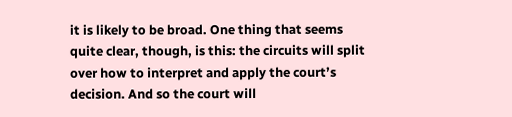it is likely to be broad. One thing that seems quite clear, though, is this: the circuits will split over how to interpret and apply the court’s decision. And so the court will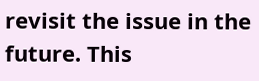revisit the issue in the future. This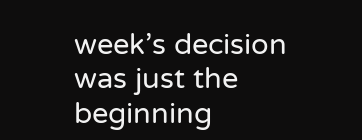week’s decision was just the beginning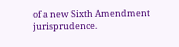of a new Sixth Amendment jurisprudence.